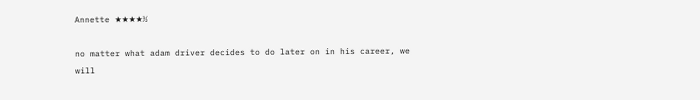Annette ★★★★½

no matter what adam driver decides to do later on in his career, we will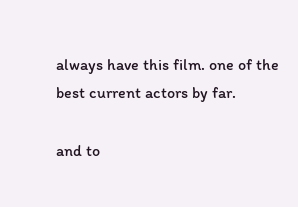always have this film. one of the best current actors by far.

and to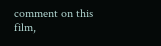comment on this film,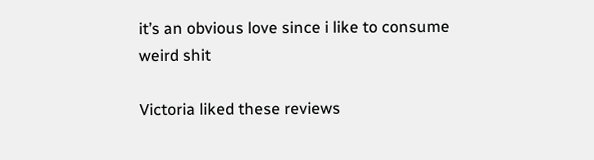it’s an obvious love since i like to consume weird shit

Victoria liked these reviews